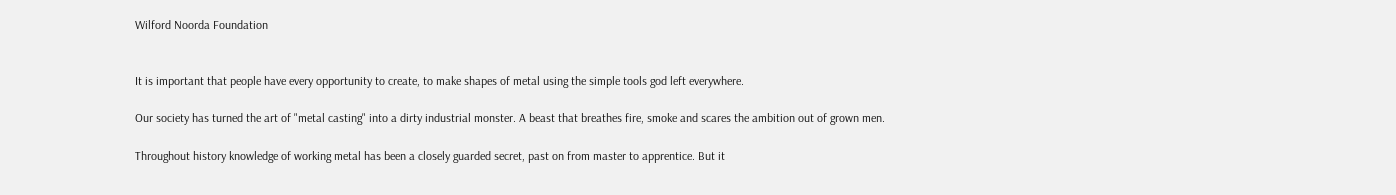Wilford Noorda Foundation


It is important that people have every opportunity to create, to make shapes of metal using the simple tools god left everywhere.

Our society has turned the art of "metal casting" into a dirty industrial monster. A beast that breathes fire, smoke and scares the ambition out of grown men.

Throughout history knowledge of working metal has been a closely guarded secret, past on from master to apprentice. But it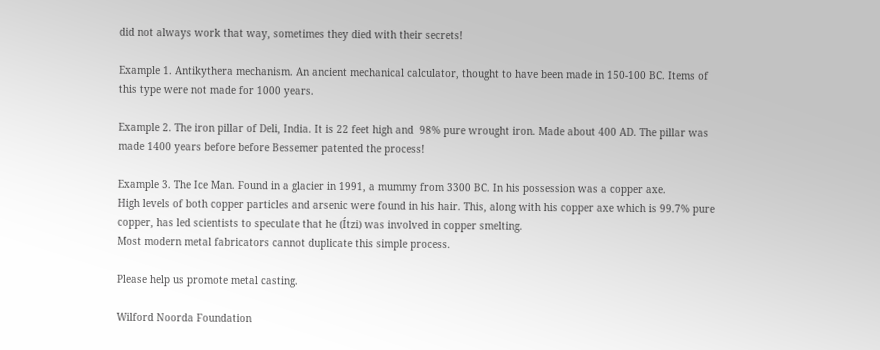did not always work that way, sometimes they died with their secrets!

Example 1. Antikythera mechanism. An ancient mechanical calculator, thought to have been made in 150-100 BC. Items of this type were not made for 1000 years.

Example 2. The iron pillar of Deli, India. It is 22 feet high and  98% pure wrought iron. Made about 400 AD. The pillar was made 1400 years before before Bessemer patented the process!

Example 3. The Ice Man. Found in a glacier in 1991, a mummy from 3300 BC. In his possession was a copper axe.
High levels of both copper particles and arsenic were found in his hair. This, along with his copper axe which is 99.7% pure copper, has led scientists to speculate that he (Ítzi) was involved in copper smelting.
Most modern metal fabricators cannot duplicate this simple process.

Please help us promote metal casting.

Wilford Noorda Foundation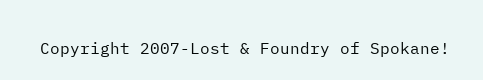Copyright 2007-Lost & Foundry of Spokane!